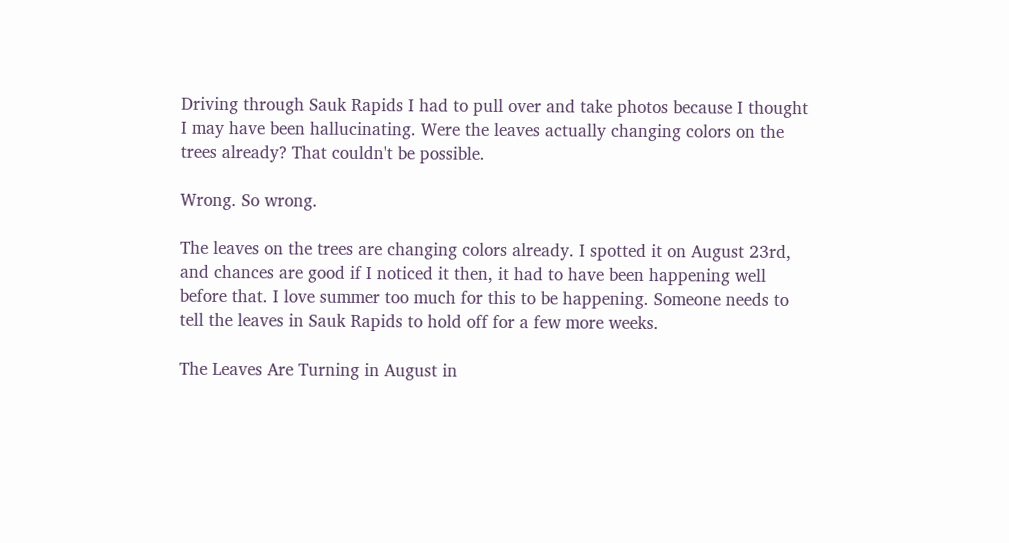Driving through Sauk Rapids I had to pull over and take photos because I thought I may have been hallucinating. Were the leaves actually changing colors on the trees already? That couldn't be possible.

Wrong. So wrong.

The leaves on the trees are changing colors already. I spotted it on August 23rd, and chances are good if I noticed it then, it had to have been happening well before that. I love summer too much for this to be happening. Someone needs to tell the leaves in Sauk Rapids to hold off for a few more weeks.

The Leaves Are Turning in August in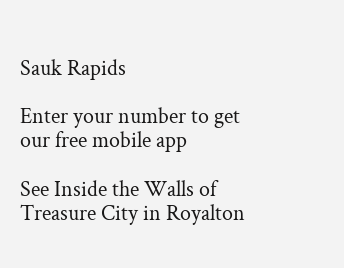Sauk Rapids

Enter your number to get our free mobile app

See Inside the Walls of Treasure City in Royalton